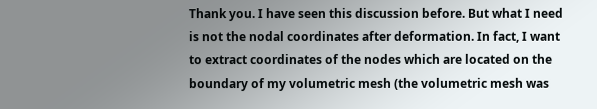Thank you. I have seen this discussion before. But what I need is not the nodal coordinates after deformation. In fact, I want to extract coordinates of the nodes which are located on the boundary of my volumetric mesh (the volumetric mesh was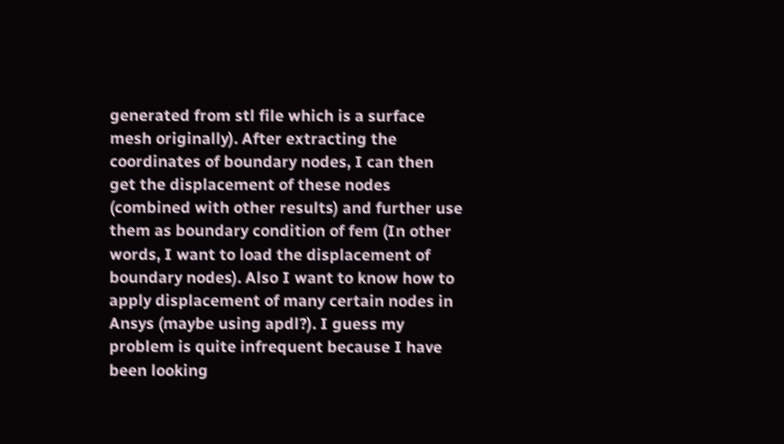generated from stl file which is a surface mesh originally). After extracting the coordinates of boundary nodes, I can then get the displacement of these nodes (combined with other results) and further use them as boundary condition of fem (In other words, I want to load the displacement of boundary nodes). Also I want to know how to apply displacement of many certain nodes in Ansys (maybe using apdl?). I guess my problem is quite infrequent because I have been looking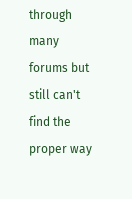through many forums but still can't find the proper way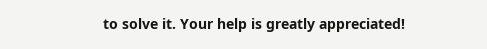to solve it. Your help is greatly appreciated!